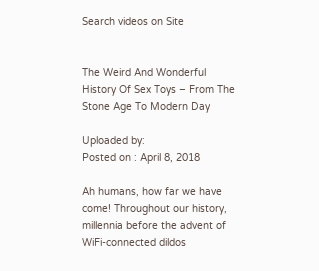Search videos on Site


The Weird And Wonderful History Of Sex Toys – From The Stone Age To Modern Day

Uploaded by:
Posted on : April 8, 2018

Ah humans, how far we have come! Throughout our history, millennia before the advent of WiFi-connected dildos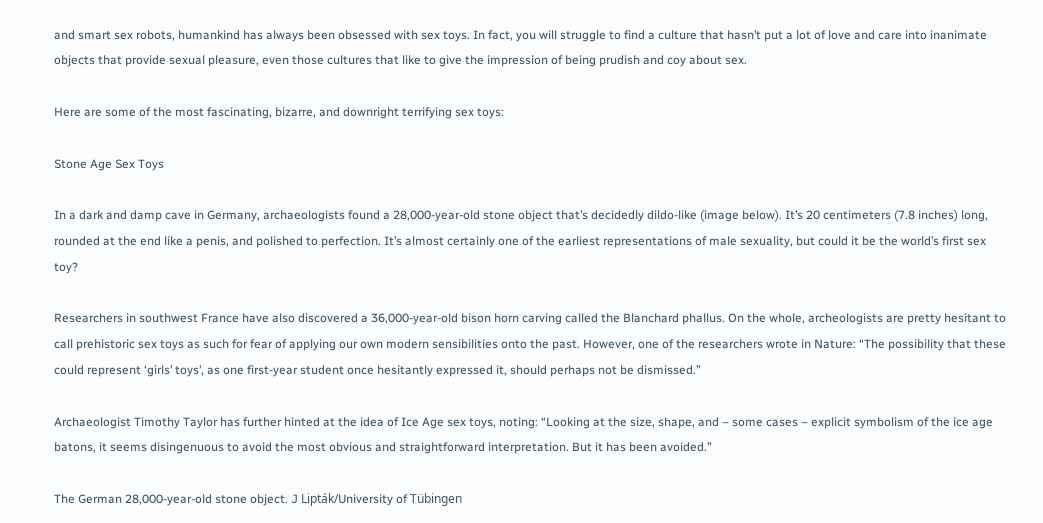and smart sex robots, humankind has always been obsessed with sex toys. In fact, you will struggle to find a culture that hasn’t put a lot of love and care into inanimate objects that provide sexual pleasure, even those cultures that like to give the impression of being prudish and coy about sex.

Here are some of the most fascinating, bizarre, and downright terrifying sex toys:

Stone Age Sex Toys

In a dark and damp cave in Germany, archaeologists found a 28,000-year-old stone object that’s decidedly dildo-like (image below). It’s 20 centimeters (7.8 inches) long, rounded at the end like a penis, and polished to perfection. It’s almost certainly one of the earliest representations of male sexuality, but could it be the world’s first sex toy?

Researchers in southwest France have also discovered a 36,000-year-old bison horn carving called the Blanchard phallus. On the whole, archeologists are pretty hesitant to call prehistoric sex toys as such for fear of applying our own modern sensibilities onto the past. However, one of the researchers wrote in Nature: “The possibility that these could represent ‘girls’ toys’, as one first-year student once hesitantly expressed it, should perhaps not be dismissed.”

Archaeologist Timothy Taylor has further hinted at the idea of Ice Age sex toys, noting: “Looking at the size, shape, and – some cases – explicit symbolism of the ice age batons, it seems disingenuous to avoid the most obvious and straightforward interpretation. But it has been avoided.”

The German 28,000-year-old stone object. J Lipták/University of Tübingen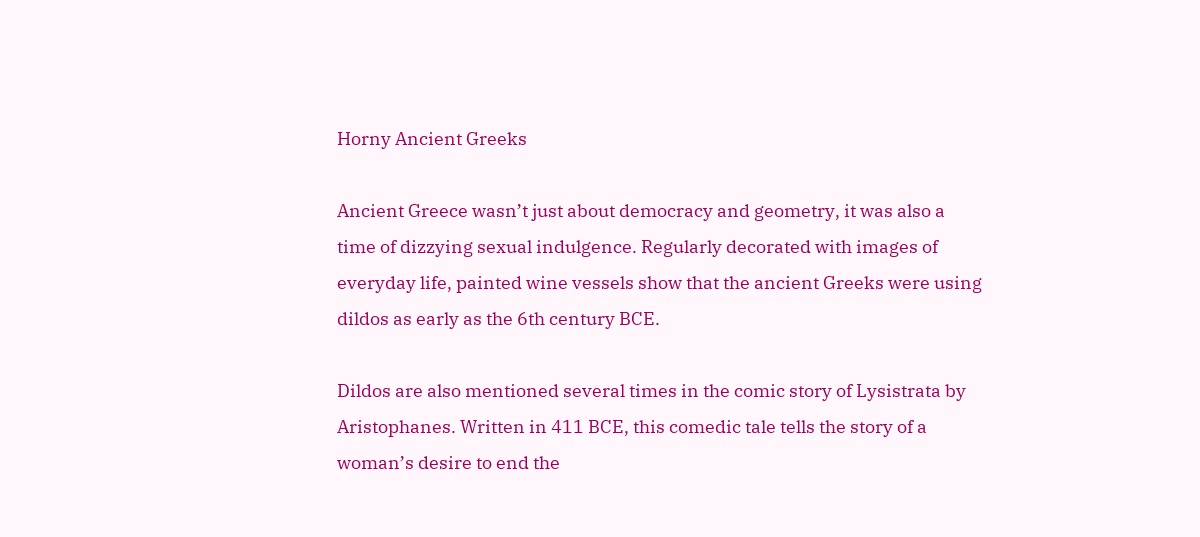Horny Ancient Greeks

Ancient Greece wasn’t just about democracy and geometry, it was also a time of dizzying sexual indulgence. Regularly decorated with images of everyday life, painted wine vessels show that the ancient Greeks were using dildos as early as the 6th century BCE.

Dildos are also mentioned several times in the comic story of Lysistrata by Aristophanes. Written in 411 BCE, this comedic tale tells the story of a woman’s desire to end the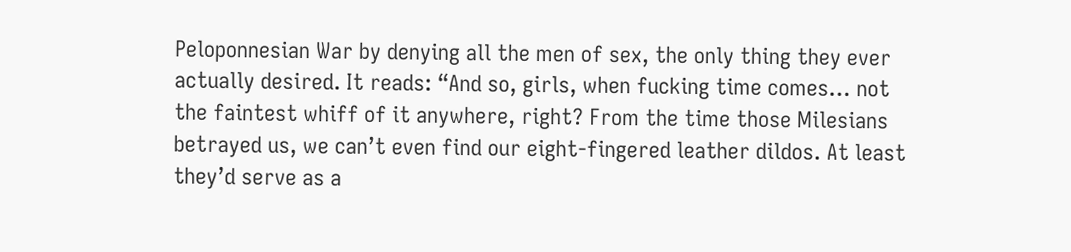Peloponnesian War by denying all the men of sex, the only thing they ever actually desired. It reads: “And so, girls, when fucking time comes… not the faintest whiff of it anywhere, right? From the time those Milesians betrayed us, we can’t even find our eight-fingered leather dildos. At least they’d serve as a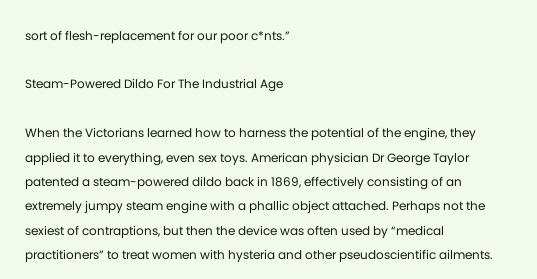sort of flesh-replacement for our poor c*nts.”

Steam-Powered Dildo For The Industrial Age

When the Victorians learned how to harness the potential of the engine, they applied it to everything, even sex toys. American physician Dr George Taylor patented a steam-powered dildo back in 1869, effectively consisting of an extremely jumpy steam engine with a phallic object attached. Perhaps not the sexiest of contraptions, but then the device was often used by “medical practitioners” to treat women with hysteria and other pseudoscientific ailments.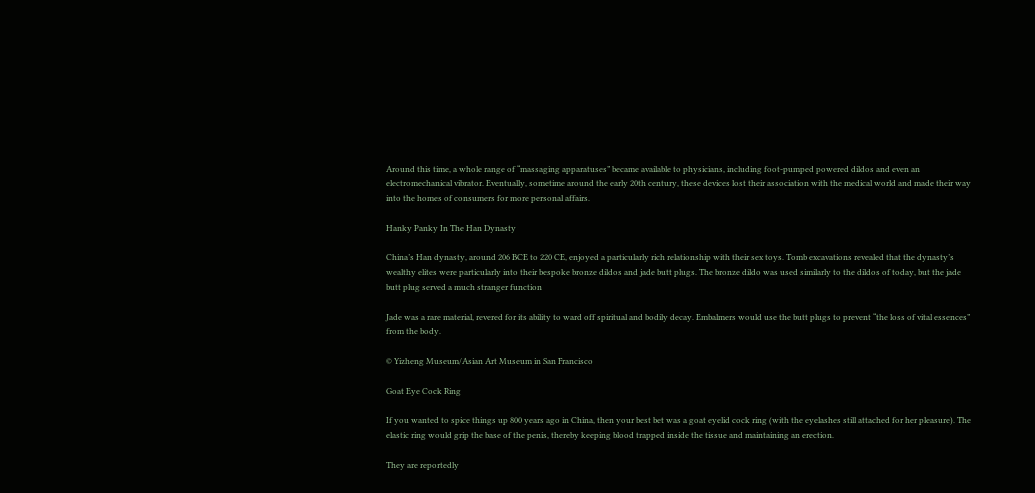Around this time, a whole range of “massaging apparatuses” became available to physicians, including foot-pumped powered dildos and even an electromechanical vibrator. Eventually, sometime around the early 20th century, these devices lost their association with the medical world and made their way into the homes of consumers for more personal affairs.

Hanky Panky In The Han Dynasty

China’s Han dynasty, around 206 BCE to 220 CE, enjoyed a particularly rich relationship with their sex toys. Tomb excavations revealed that the dynasty’s wealthy elites were particularly into their bespoke bronze dildos and jade butt plugs. The bronze dildo was used similarly to the dildos of today, but the jade butt plug served a much stranger function

Jade was a rare material, revered for its ability to ward off spiritual and bodily decay. Embalmers would use the butt plugs to prevent “the loss of vital essences” from the body.

© Yizheng Museum/Asian Art Museum in San Francisco

Goat Eye Cock Ring

If you wanted to spice things up 800 years ago in China, then your best bet was a goat eyelid cock ring (with the eyelashes still attached for her pleasure). The elastic ring would grip the base of the penis, thereby keeping blood trapped inside the tissue and maintaining an erection.

They are reportedly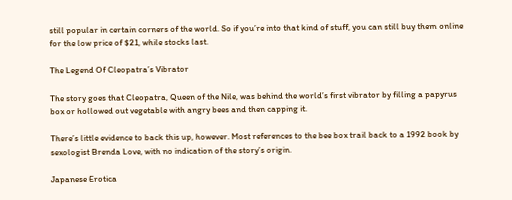still popular in certain corners of the world. So if you’re into that kind of stuff, you can still buy them online for the low price of $21, while stocks last.

The Legend Of Cleopatra’s Vibrator

The story goes that Cleopatra, Queen of the Nile, was behind the world’s first vibrator by filling a papyrus box or hollowed out vegetable with angry bees and then capping it.

There’s little evidence to back this up, however. Most references to the bee box trail back to a 1992 book by sexologist Brenda Love, with no indication of the story’s origin.

Japanese Erotica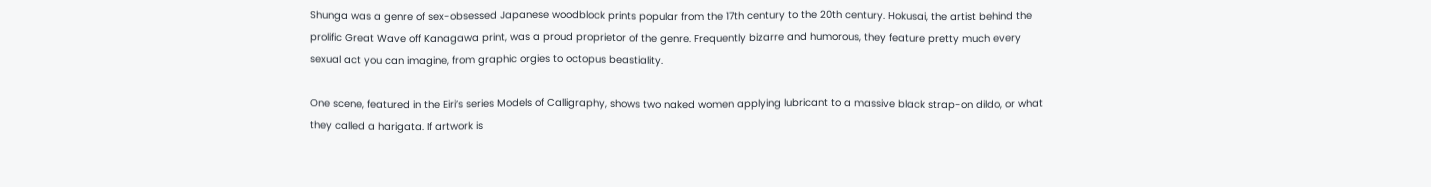Shunga was a genre of sex-obsessed Japanese woodblock prints popular from the 17th century to the 20th century. Hokusai, the artist behind the prolific Great Wave off Kanagawa print, was a proud proprietor of the genre. Frequently bizarre and humorous, they feature pretty much every sexual act you can imagine, from graphic orgies to octopus beastiality.

One scene, featured in the Eiri’s series Models of Calligraphy, shows two naked women applying lubricant to a massive black strap-on dildo, or what they called a harigata. If artwork is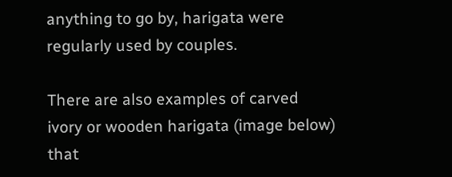anything to go by, harigata were regularly used by couples.

There are also examples of carved ivory or wooden harigata (image below) that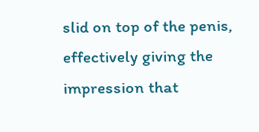slid on top of the penis, effectively giving the impression that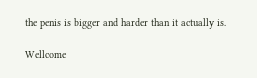the penis is bigger and harder than it actually is.

Wellcome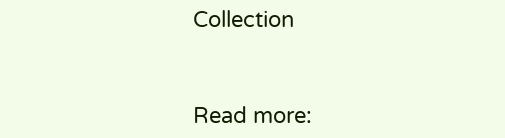Collection



Read more: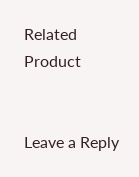Related Product


Leave a Reply